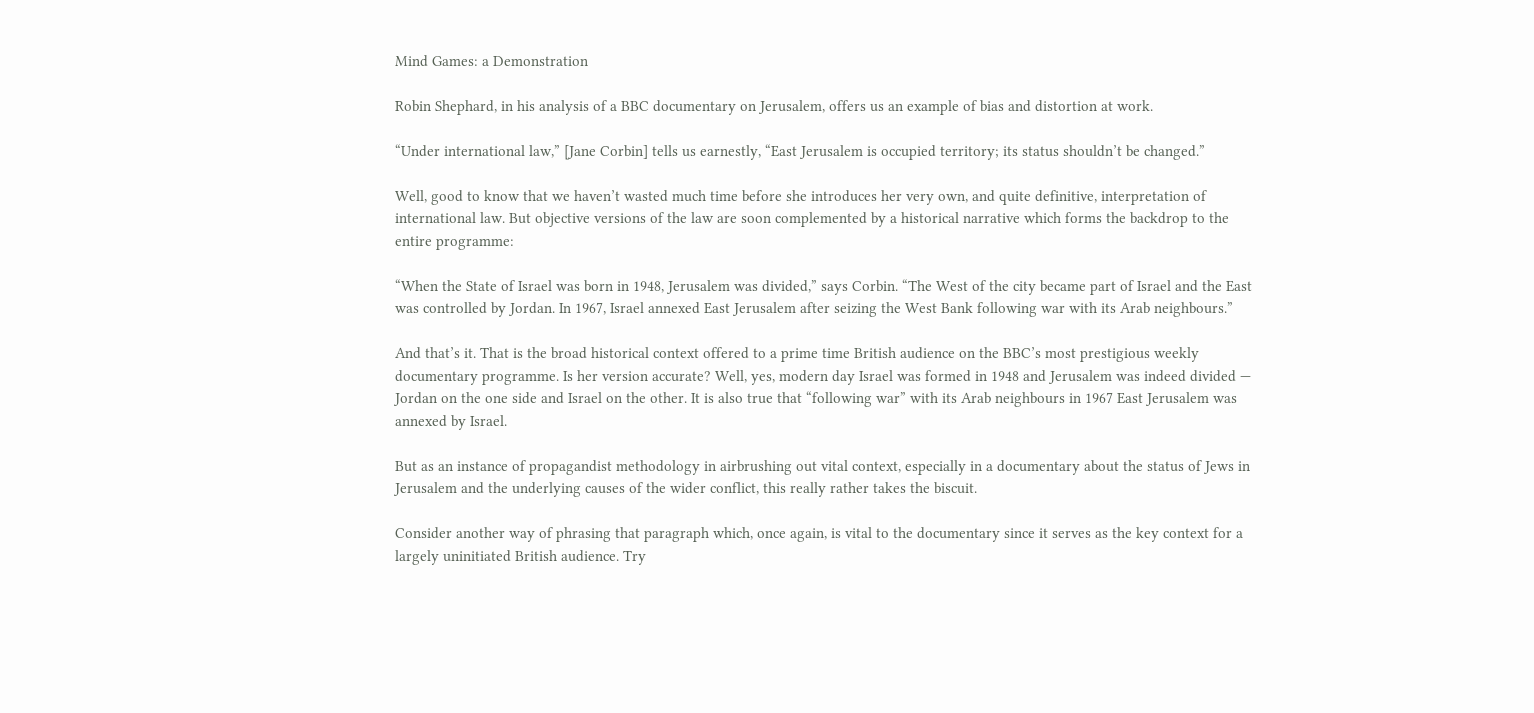Mind Games: a Demonstration

Robin Shephard, in his analysis of a BBC documentary on Jerusalem, offers us an example of bias and distortion at work.

“Under international law,” [Jane Corbin] tells us earnestly, “East Jerusalem is occupied territory; its status shouldn’t be changed.”

Well, good to know that we haven’t wasted much time before she introduces her very own, and quite definitive, interpretation of international law. But objective versions of the law are soon complemented by a historical narrative which forms the backdrop to the entire programme:

“When the State of Israel was born in 1948, Jerusalem was divided,” says Corbin. “The West of the city became part of Israel and the East was controlled by Jordan. In 1967, Israel annexed East Jerusalem after seizing the West Bank following war with its Arab neighbours.”

And that’s it. That is the broad historical context offered to a prime time British audience on the BBC’s most prestigious weekly documentary programme. Is her version accurate? Well, yes, modern day Israel was formed in 1948 and Jerusalem was indeed divided — Jordan on the one side and Israel on the other. It is also true that “following war” with its Arab neighbours in 1967 East Jerusalem was annexed by Israel.

But as an instance of propagandist methodology in airbrushing out vital context, especially in a documentary about the status of Jews in Jerusalem and the underlying causes of the wider conflict, this really rather takes the biscuit.

Consider another way of phrasing that paragraph which, once again, is vital to the documentary since it serves as the key context for a largely uninitiated British audience. Try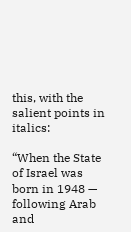this, with the salient points in italics:

“When the State of Israel was born in 1948 — following Arab and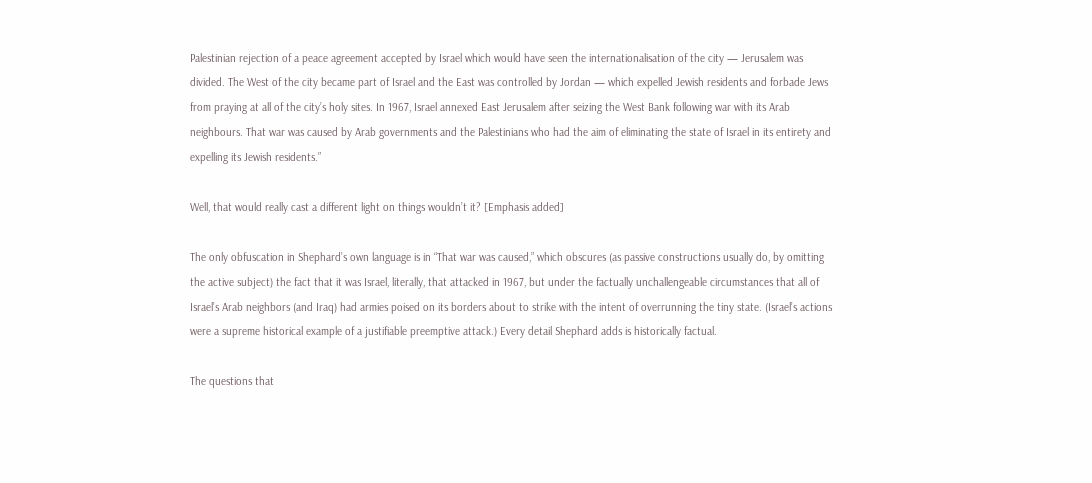Palestinian rejection of a peace agreement accepted by Israel which would have seen the internationalisation of the city — Jerusalem was divided. The West of the city became part of Israel and the East was controlled by Jordan — which expelled Jewish residents and forbade Jews from praying at all of the city’s holy sites. In 1967, Israel annexed East Jerusalem after seizing the West Bank following war with its Arab neighbours. That war was caused by Arab governments and the Palestinians who had the aim of eliminating the state of Israel in its entirety and expelling its Jewish residents.”

Well, that would really cast a different light on things wouldn’t it? [Emphasis added]

The only obfuscation in Shephard’s own language is in “That war was caused,” which obscures (as passive constructions usually do, by omitting the active subject) the fact that it was Israel, literally, that attacked in 1967, but under the factually unchallengeable circumstances that all of Israel’s Arab neighbors (and Iraq) had armies poised on its borders about to strike with the intent of overrunning the tiny state. (Israel’s actions were a supreme historical example of a justifiable preemptive attack.) Every detail Shephard adds is historically factual.

The questions that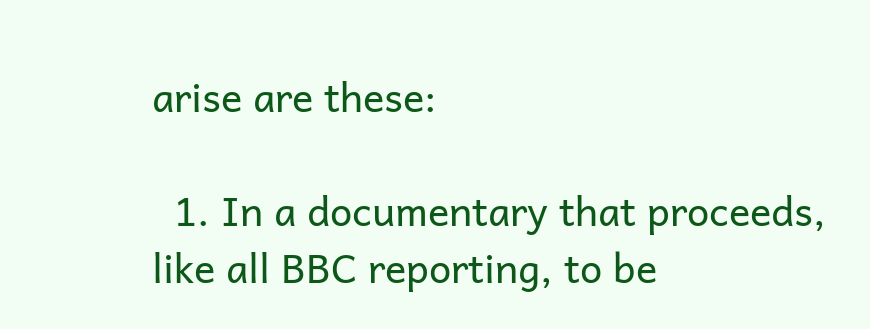arise are these:

  1. In a documentary that proceeds, like all BBC reporting, to be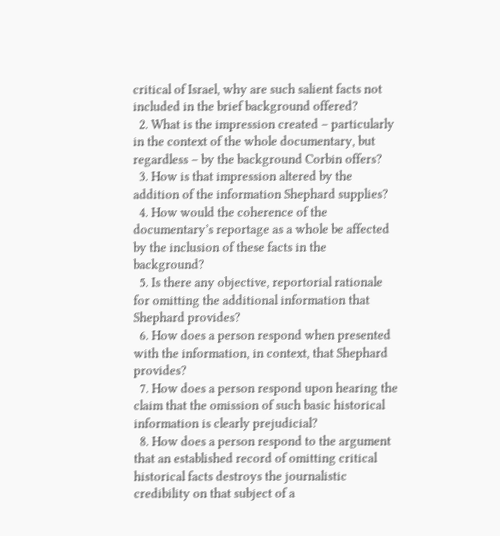critical of Israel, why are such salient facts not included in the brief background offered?
  2. What is the impression created – particularly in the context of the whole documentary, but regardless – by the background Corbin offers?
  3. How is that impression altered by the addition of the information Shephard supplies?
  4. How would the coherence of the documentary’s reportage as a whole be affected by the inclusion of these facts in the background?
  5. Is there any objective, reportorial rationale for omitting the additional information that Shephard provides?
  6. How does a person respond when presented with the information, in context, that Shephard provides?
  7. How does a person respond upon hearing the claim that the omission of such basic historical information is clearly prejudicial?
  8. How does a person respond to the argument that an established record of omitting critical historical facts destroys the journalistic credibility on that subject of a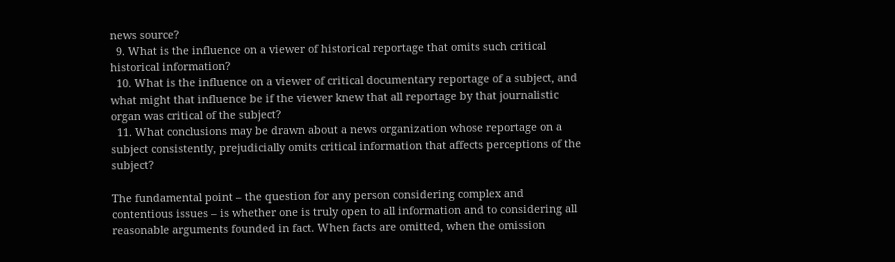news source?
  9. What is the influence on a viewer of historical reportage that omits such critical historical information?
  10. What is the influence on a viewer of critical documentary reportage of a subject, and what might that influence be if the viewer knew that all reportage by that journalistic organ was critical of the subject?
  11. What conclusions may be drawn about a news organization whose reportage on a subject consistently, prejudicially omits critical information that affects perceptions of the subject?

The fundamental point – the question for any person considering complex and contentious issues – is whether one is truly open to all information and to considering all reasonable arguments founded in fact. When facts are omitted, when the omission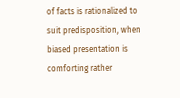of facts is rationalized to suit predisposition, when biased presentation is comforting rather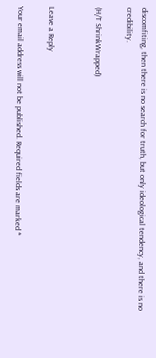discomfiting, then there is no search for truth, but only ideological tendency, and there is no credibility.

(H/T ShrinkWrapped)


Leave a Reply

Your email address will not be published. Required fields are marked *